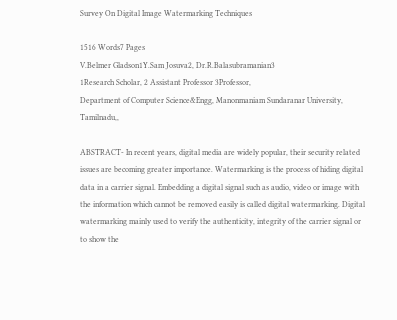Survey On Digital Image Watermarking Techniques

1516 Words7 Pages
V.Belmer Gladson1Y.Sam Josuva2, Dr.R.Balasubramanian3
1Research Scholar, 2 Assistant Professor 3Professor,
Department of Computer Science&Engg, Manonmaniam Sundaranar University, Tamilnadu,,

ABSTRACT- In recent years, digital media are widely popular, their security related issues are becoming greater importance. Watermarking is the process of hiding digital data in a carrier signal. Embedding a digital signal such as audio, video or image with the information which cannot be removed easily is called digital watermarking. Digital watermarking mainly used to verify the authenticity, integrity of the carrier signal or to show the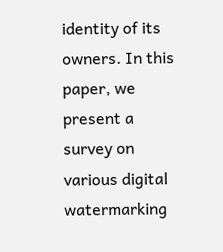identity of its owners. In this paper, we present a survey on various digital watermarking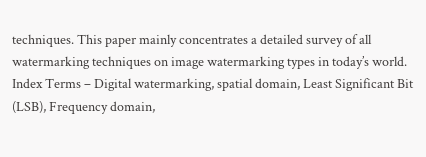techniques. This paper mainly concentrates a detailed survey of all watermarking techniques on image watermarking types in today’s world.
Index Terms – Digital watermarking, spatial domain, Least Significant Bit (LSB), Frequency domain,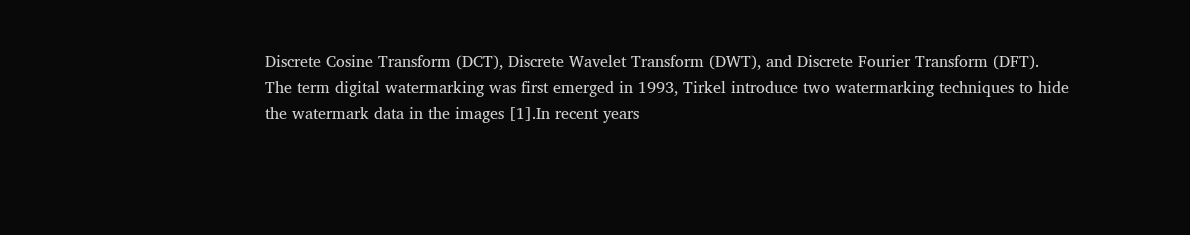Discrete Cosine Transform (DCT), Discrete Wavelet Transform (DWT), and Discrete Fourier Transform (DFT).
The term digital watermarking was first emerged in 1993, Tirkel introduce two watermarking techniques to hide the watermark data in the images [1].In recent years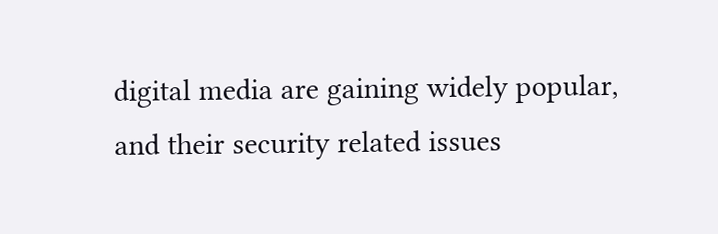digital media are gaining widely popular, and their security related issues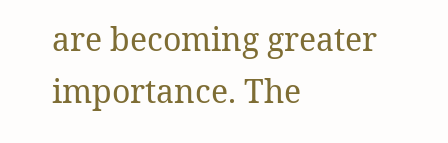are becoming greater importance. The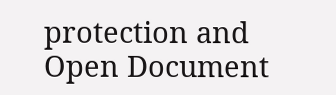protection and
Open Document